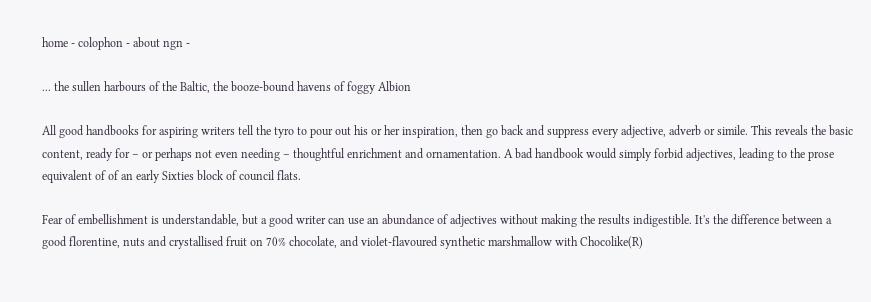home - colophon - about ngn -

... the sullen harbours of the Baltic, the booze-bound havens of foggy Albion

All good handbooks for aspiring writers tell the tyro to pour out his or her inspiration, then go back and suppress every adjective, adverb or simile. This reveals the basic content, ready for – or perhaps not even needing – thoughtful enrichment and ornamentation. A bad handbook would simply forbid adjectives, leading to the prose equivalent of of an early Sixties block of council flats.

Fear of embellishment is understandable, but a good writer can use an abundance of adjectives without making the results indigestible. It's the difference between a good florentine, nuts and crystallised fruit on 70% chocolate, and violet-flavoured synthetic marshmallow with Chocolike(R)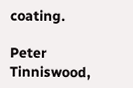coating.

Peter Tinniswood,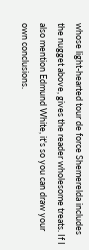whose light-hearted tour de force Shemerelda includes the nugget above, gives the reader wholesome treats. If I also mention Edmund White, it's so you can draw your own conclusions.